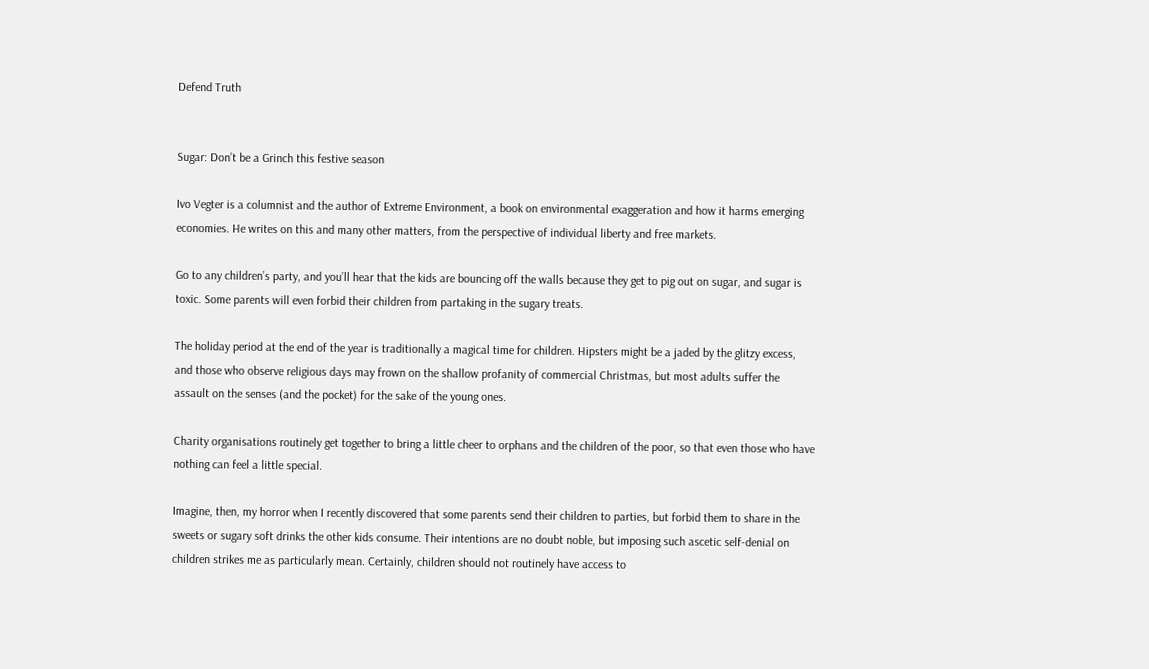Defend Truth


Sugar: Don’t be a Grinch this festive season

Ivo Vegter is a columnist and the author of Extreme Environment, a book on environmental exaggeration and how it harms emerging economies. He writes on this and many other matters, from the perspective of individual liberty and free markets.

Go to any children’s party, and you’ll hear that the kids are bouncing off the walls because they get to pig out on sugar, and sugar is toxic. Some parents will even forbid their children from partaking in the sugary treats.

The holiday period at the end of the year is traditionally a magical time for children. Hipsters might be a jaded by the glitzy excess, and those who observe religious days may frown on the shallow profanity of commercial Christmas, but most adults suffer the assault on the senses (and the pocket) for the sake of the young ones.

Charity organisations routinely get together to bring a little cheer to orphans and the children of the poor, so that even those who have nothing can feel a little special.

Imagine, then, my horror when I recently discovered that some parents send their children to parties, but forbid them to share in the sweets or sugary soft drinks the other kids consume. Their intentions are no doubt noble, but imposing such ascetic self-denial on children strikes me as particularly mean. Certainly, children should not routinely have access to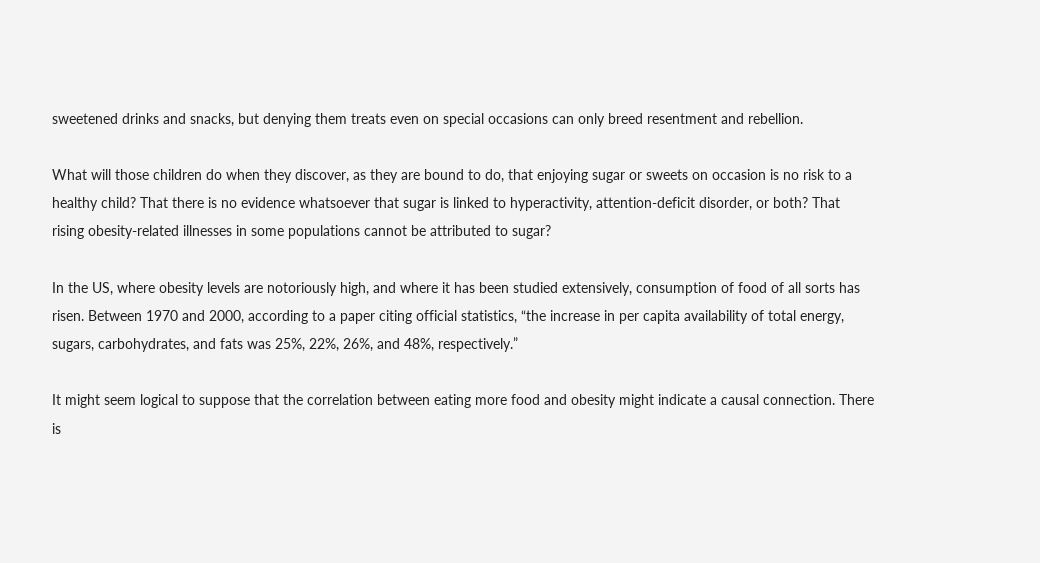sweetened drinks and snacks, but denying them treats even on special occasions can only breed resentment and rebellion.

What will those children do when they discover, as they are bound to do, that enjoying sugar or sweets on occasion is no risk to a healthy child? That there is no evidence whatsoever that sugar is linked to hyperactivity, attention-deficit disorder, or both? That rising obesity-related illnesses in some populations cannot be attributed to sugar?

In the US, where obesity levels are notoriously high, and where it has been studied extensively, consumption of food of all sorts has risen. Between 1970 and 2000, according to a paper citing official statistics, “the increase in per capita availability of total energy, sugars, carbohydrates, and fats was 25%, 22%, 26%, and 48%, respectively.”

It might seem logical to suppose that the correlation between eating more food and obesity might indicate a causal connection. There is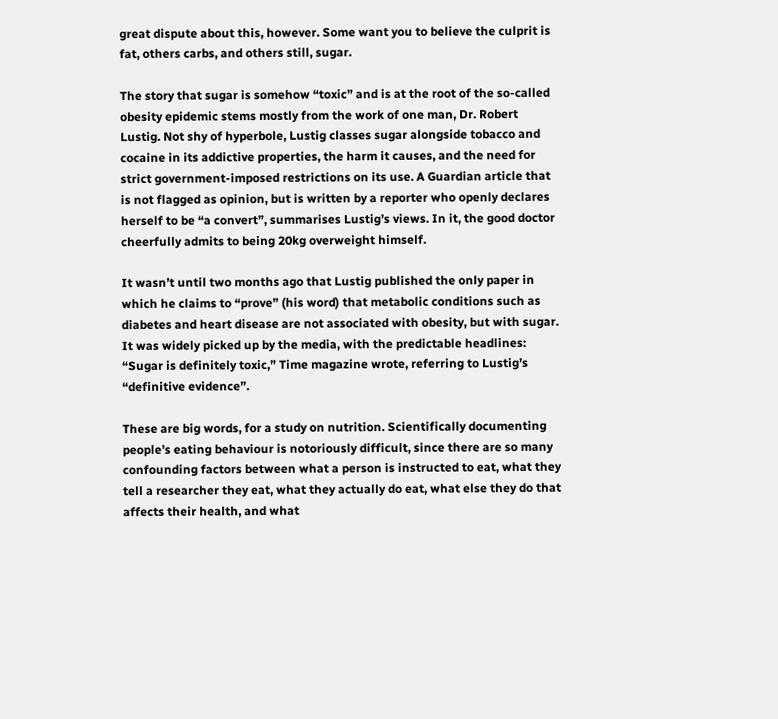great dispute about this, however. Some want you to believe the culprit is fat, others carbs, and others still, sugar.

The story that sugar is somehow “toxic” and is at the root of the so-called obesity epidemic stems mostly from the work of one man, Dr. Robert Lustig. Not shy of hyperbole, Lustig classes sugar alongside tobacco and cocaine in its addictive properties, the harm it causes, and the need for strict government-imposed restrictions on its use. A Guardian article that is not flagged as opinion, but is written by a reporter who openly declares herself to be “a convert”, summarises Lustig’s views. In it, the good doctor cheerfully admits to being 20kg overweight himself.

It wasn’t until two months ago that Lustig published the only paper in which he claims to “prove” (his word) that metabolic conditions such as diabetes and heart disease are not associated with obesity, but with sugar. It was widely picked up by the media, with the predictable headlines: “Sugar is definitely toxic,” Time magazine wrote, referring to Lustig’s “definitive evidence”.

These are big words, for a study on nutrition. Scientifically documenting people’s eating behaviour is notoriously difficult, since there are so many confounding factors between what a person is instructed to eat, what they tell a researcher they eat, what they actually do eat, what else they do that affects their health, and what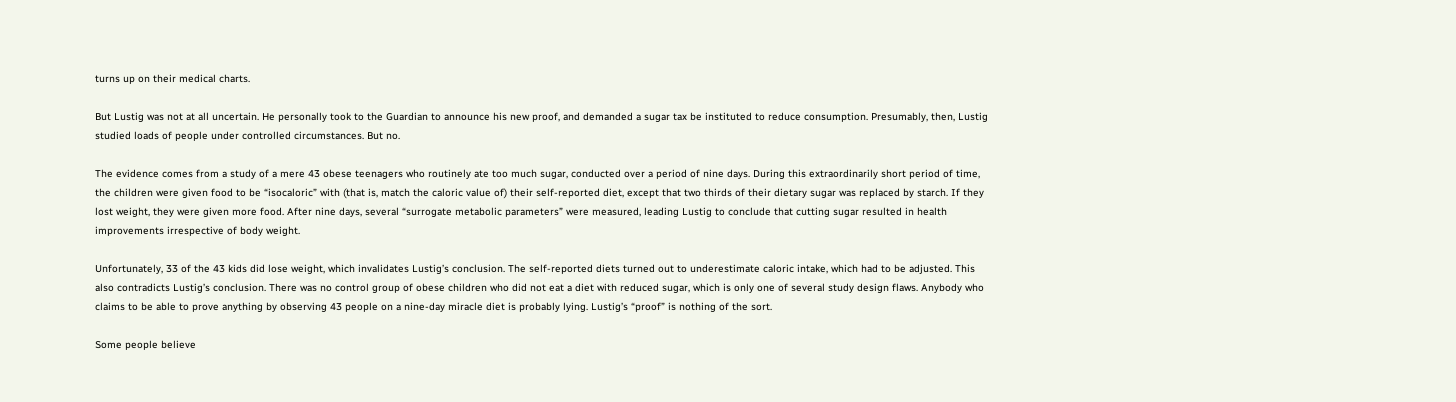turns up on their medical charts.

But Lustig was not at all uncertain. He personally took to the Guardian to announce his new proof, and demanded a sugar tax be instituted to reduce consumption. Presumably, then, Lustig studied loads of people under controlled circumstances. But no.

The evidence comes from a study of a mere 43 obese teenagers who routinely ate too much sugar, conducted over a period of nine days. During this extraordinarily short period of time, the children were given food to be “isocaloric” with (that is, match the caloric value of) their self-reported diet, except that two thirds of their dietary sugar was replaced by starch. If they lost weight, they were given more food. After nine days, several “surrogate metabolic parameters” were measured, leading Lustig to conclude that cutting sugar resulted in health improvements irrespective of body weight.

Unfortunately, 33 of the 43 kids did lose weight, which invalidates Lustig’s conclusion. The self-reported diets turned out to underestimate caloric intake, which had to be adjusted. This also contradicts Lustig’s conclusion. There was no control group of obese children who did not eat a diet with reduced sugar, which is only one of several study design flaws. Anybody who claims to be able to prove anything by observing 43 people on a nine-day miracle diet is probably lying. Lustig’s “proof” is nothing of the sort.

Some people believe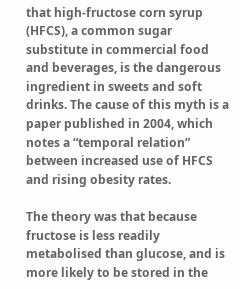that high-fructose corn syrup (HFCS), a common sugar substitute in commercial food and beverages, is the dangerous ingredient in sweets and soft drinks. The cause of this myth is a paper published in 2004, which notes a “temporal relation” between increased use of HFCS and rising obesity rates.

The theory was that because fructose is less readily metabolised than glucose, and is more likely to be stored in the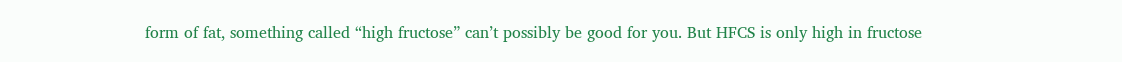form of fat, something called “high fructose” can’t possibly be good for you. But HFCS is only high in fructose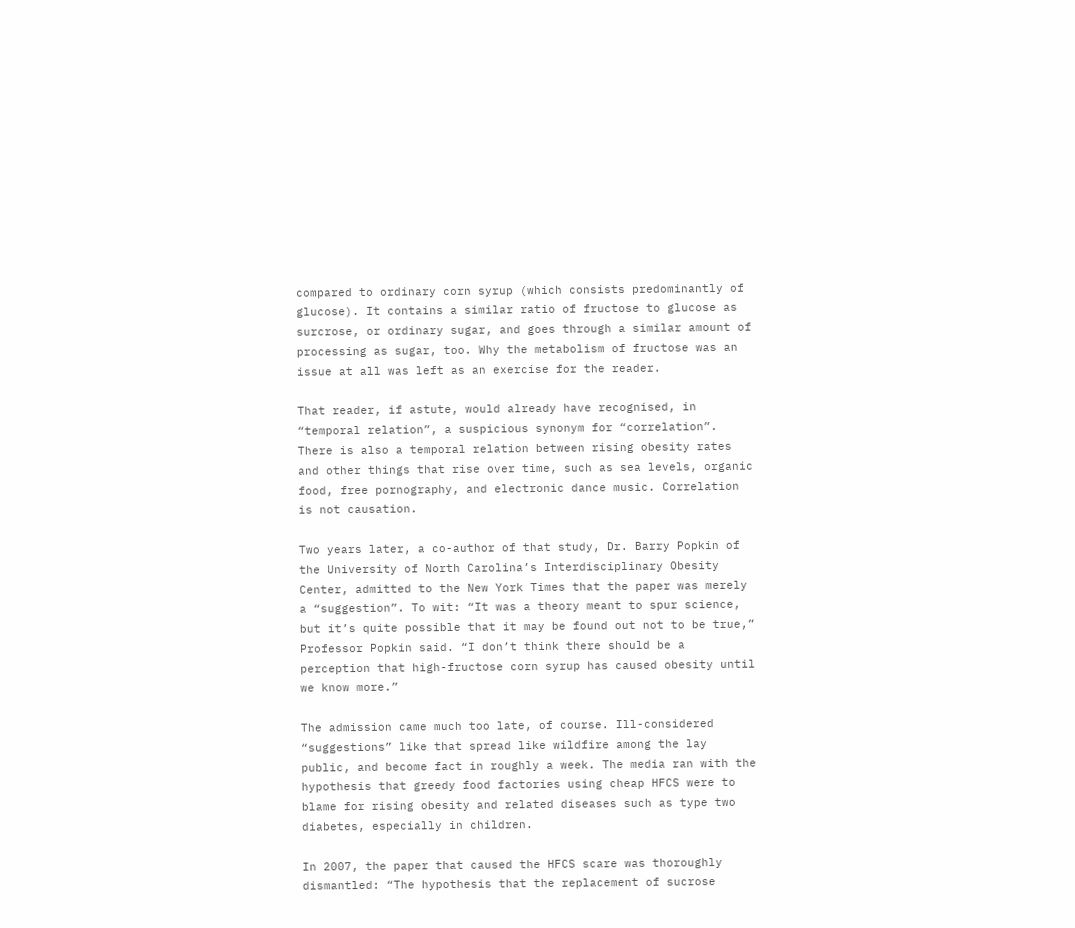compared to ordinary corn syrup (which consists predominantly of glucose). It contains a similar ratio of fructose to glucose as surcrose, or ordinary sugar, and goes through a similar amount of processing as sugar, too. Why the metabolism of fructose was an issue at all was left as an exercise for the reader.

That reader, if astute, would already have recognised, in “temporal relation”, a suspicious synonym for “correlation”. There is also a temporal relation between rising obesity rates and other things that rise over time, such as sea levels, organic food, free pornography, and electronic dance music. Correlation is not causation.

Two years later, a co-author of that study, Dr. Barry Popkin of the University of North Carolina’s Interdisciplinary Obesity Center, admitted to the New York Times that the paper was merely a “suggestion”. To wit: “It was a theory meant to spur science, but it’s quite possible that it may be found out not to be true,” Professor Popkin said. “I don’t think there should be a perception that high-fructose corn syrup has caused obesity until we know more.”

The admission came much too late, of course. Ill-considered “suggestions” like that spread like wildfire among the lay public, and become fact in roughly a week. The media ran with the hypothesis that greedy food factories using cheap HFCS were to blame for rising obesity and related diseases such as type two diabetes, especially in children.

In 2007, the paper that caused the HFCS scare was thoroughly dismantled: “The hypothesis that the replacement of sucrose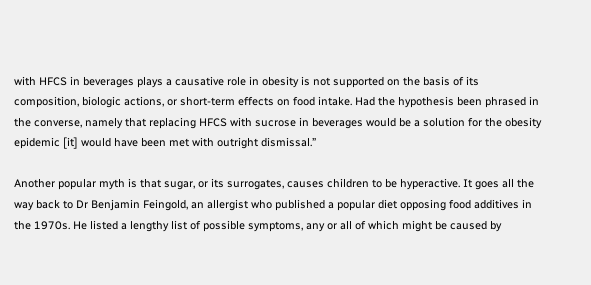with HFCS in beverages plays a causative role in obesity is not supported on the basis of its composition, biologic actions, or short-term effects on food intake. Had the hypothesis been phrased in the converse, namely that replacing HFCS with sucrose in beverages would be a solution for the obesity epidemic [it] would have been met with outright dismissal.”

Another popular myth is that sugar, or its surrogates, causes children to be hyperactive. It goes all the way back to Dr Benjamin Feingold, an allergist who published a popular diet opposing food additives in the 1970s. He listed a lengthy list of possible symptoms, any or all of which might be caused by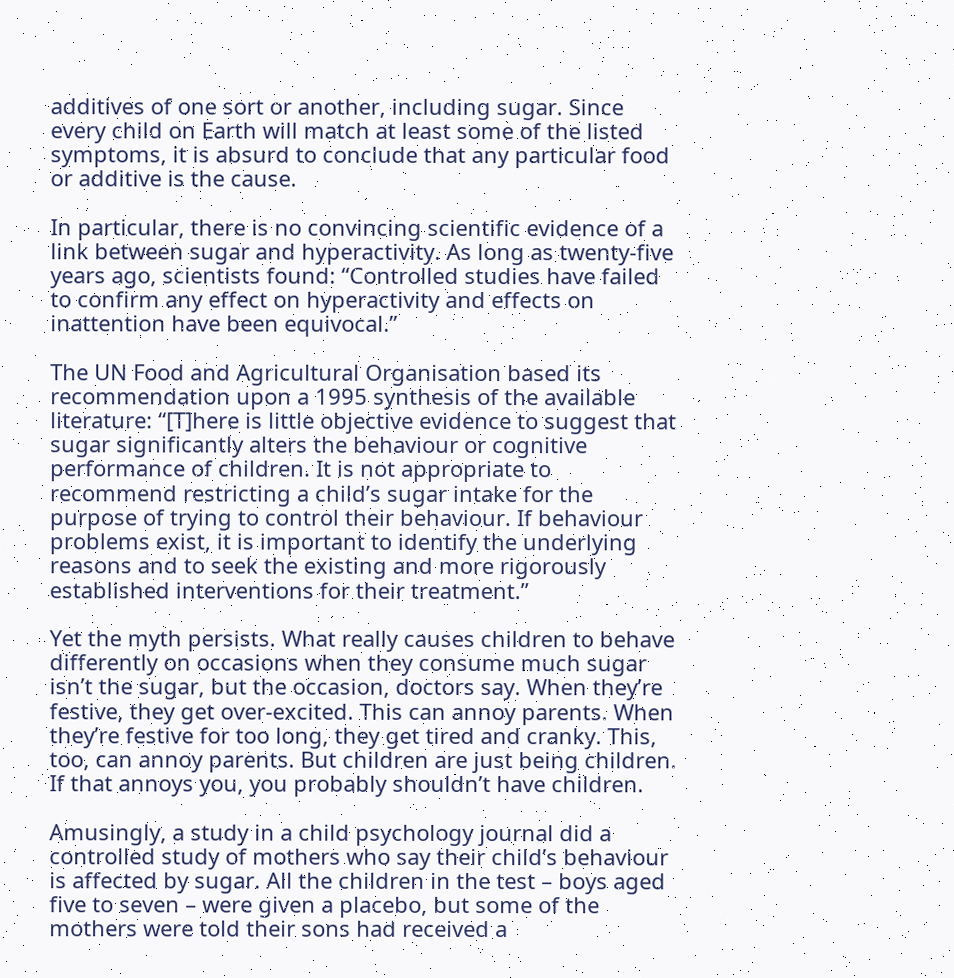additives of one sort or another, including sugar. Since every child on Earth will match at least some of the listed symptoms, it is absurd to conclude that any particular food or additive is the cause.

In particular, there is no convincing scientific evidence of a link between sugar and hyperactivity. As long as twenty-five years ago, scientists found: “Controlled studies have failed to confirm any effect on hyperactivity and effects on inattention have been equivocal.”

The UN Food and Agricultural Organisation based its recommendation upon a 1995 synthesis of the available literature: “[T]here is little objective evidence to suggest that sugar significantly alters the behaviour or cognitive performance of children. It is not appropriate to recommend restricting a child’s sugar intake for the purpose of trying to control their behaviour. If behaviour problems exist, it is important to identify the underlying reasons and to seek the existing and more rigorously established interventions for their treatment.”

Yet the myth persists. What really causes children to behave differently on occasions when they consume much sugar isn’t the sugar, but the occasion, doctors say. When they’re festive, they get over-excited. This can annoy parents. When they’re festive for too long, they get tired and cranky. This, too, can annoy parents. But children are just being children. If that annoys you, you probably shouldn’t have children.

Amusingly, a study in a child psychology journal did a controlled study of mothers who say their child’s behaviour is affected by sugar. All the children in the test – boys aged five to seven – were given a placebo, but some of the mothers were told their sons had received a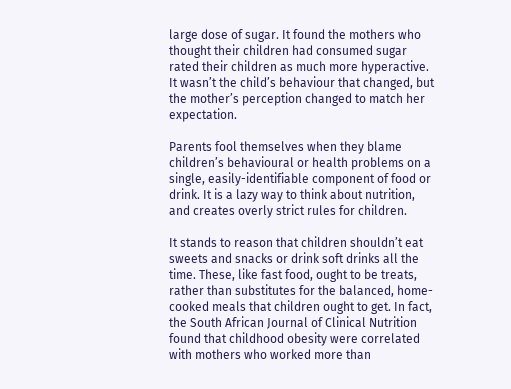large dose of sugar. It found the mothers who thought their children had consumed sugar rated their children as much more hyperactive. It wasn’t the child’s behaviour that changed, but the mother’s perception changed to match her expectation.

Parents fool themselves when they blame children’s behavioural or health problems on a single, easily-identifiable component of food or drink. It is a lazy way to think about nutrition, and creates overly strict rules for children.

It stands to reason that children shouldn’t eat sweets and snacks or drink soft drinks all the time. These, like fast food, ought to be treats, rather than substitutes for the balanced, home-cooked meals that children ought to get. In fact, the South African Journal of Clinical Nutrition found that childhood obesity were correlated with mothers who worked more than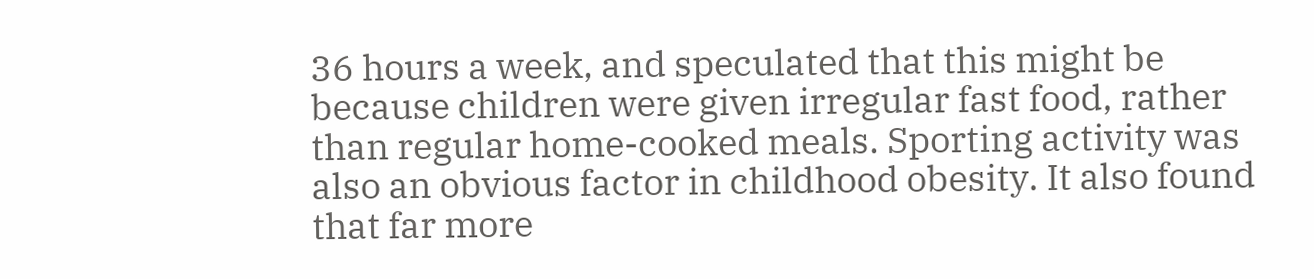36 hours a week, and speculated that this might be because children were given irregular fast food, rather than regular home-cooked meals. Sporting activity was also an obvious factor in childhood obesity. It also found that far more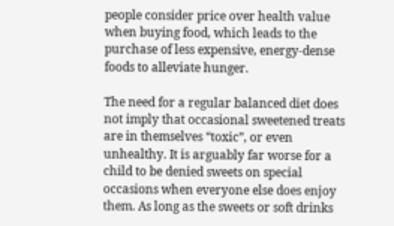people consider price over health value when buying food, which leads to the purchase of less expensive, energy-dense foods to alleviate hunger.

The need for a regular balanced diet does not imply that occasional sweetened treats are in themselves “toxic”, or even unhealthy. It is arguably far worse for a child to be denied sweets on special occasions when everyone else does enjoy them. As long as the sweets or soft drinks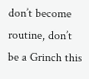don’t become routine, don’t be a Grinch this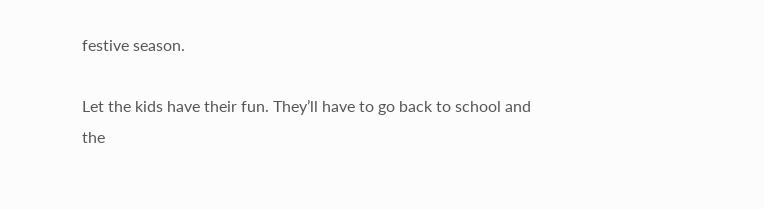festive season.

Let the kids have their fun. They’ll have to go back to school and the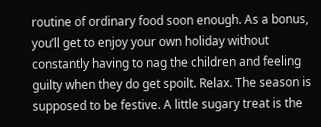routine of ordinary food soon enough. As a bonus, you’ll get to enjoy your own holiday without constantly having to nag the children and feeling guilty when they do get spoilt. Relax. The season is supposed to be festive. A little sugary treat is the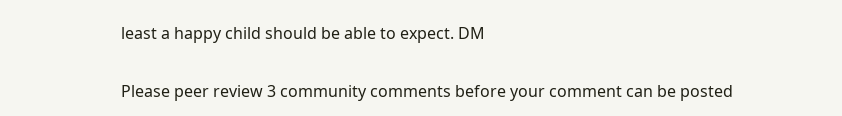least a happy child should be able to expect. DM


Please peer review 3 community comments before your comment can be posted